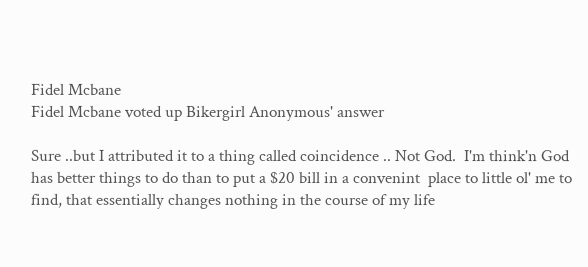Fidel Mcbane
Fidel Mcbane voted up Bikergirl Anonymous' answer

Sure ..but I attributed it to a thing called coincidence .. Not God.  I'm think'n God has better things to do than to put a $20 bill in a convenint  place to little ol' me to find, that essentially changes nothing in the course of my life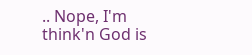.. Nope, I'm think'n God is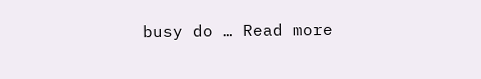busy do … Read more